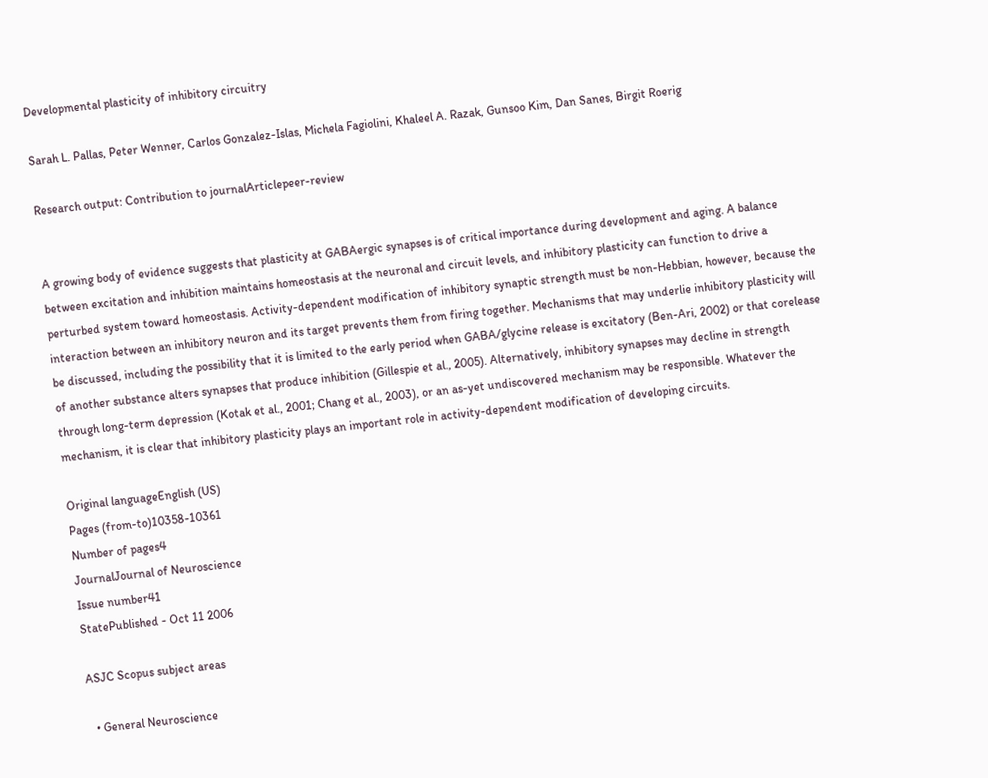Developmental plasticity of inhibitory circuitry

Sarah L. Pallas, Peter Wenner, Carlos Gonzalez-Islas, Michela Fagiolini, Khaleel A. Razak, Gunsoo Kim, Dan Sanes, Birgit Roerig

Research output: Contribution to journalArticlepeer-review


A growing body of evidence suggests that plasticity at GABAergic synapses is of critical importance during development and aging. A balance between excitation and inhibition maintains homeostasis at the neuronal and circuit levels, and inhibitory plasticity can function to drive a perturbed system toward homeostasis. Activity-dependent modification of inhibitory synaptic strength must be non-Hebbian, however, because the interaction between an inhibitory neuron and its target prevents them from firing together. Mechanisms that may underlie inhibitory plasticity will be discussed, including the possibility that it is limited to the early period when GABA/glycine release is excitatory (Ben-Ari, 2002) or that corelease of another substance alters synapses that produce inhibition (Gillespie et al., 2005). Alternatively, inhibitory synapses may decline in strength through long-term depression (Kotak et al., 2001; Chang et al., 2003), or an as-yet undiscovered mechanism may be responsible. Whatever the mechanism, it is clear that inhibitory plasticity plays an important role in activity-dependent modification of developing circuits.

Original languageEnglish (US)
Pages (from-to)10358-10361
Number of pages4
JournalJournal of Neuroscience
Issue number41
StatePublished - Oct 11 2006

ASJC Scopus subject areas

  • General Neuroscience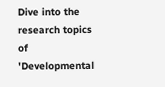Dive into the research topics of 'Developmental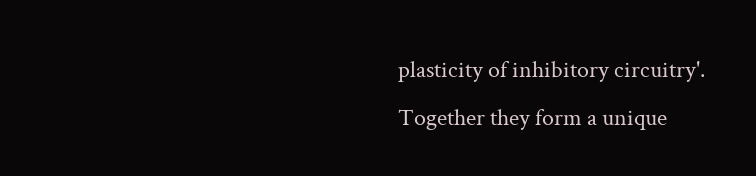plasticity of inhibitory circuitry'. Together they form a unique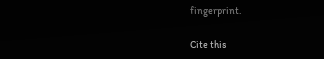fingerprint.

Cite this